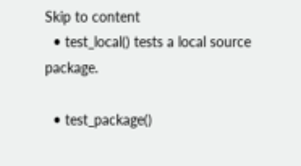Skip to content
  • test_local() tests a local source package.

  • test_package()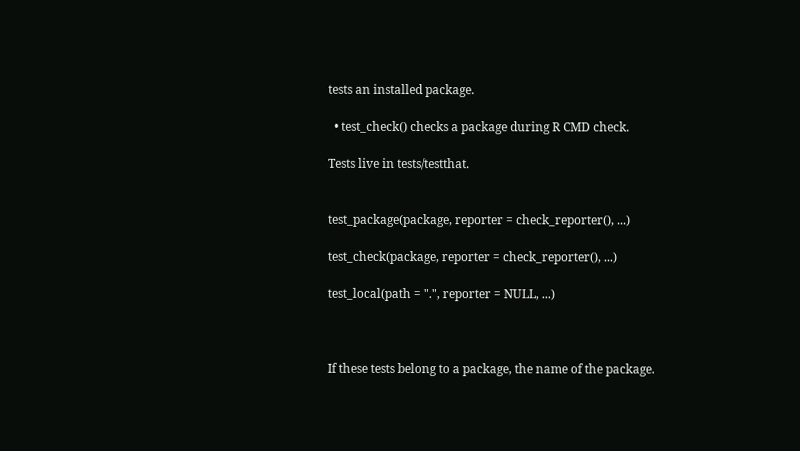tests an installed package.

  • test_check() checks a package during R CMD check.

Tests live in tests/testthat.


test_package(package, reporter = check_reporter(), ...)

test_check(package, reporter = check_reporter(), ...)

test_local(path = ".", reporter = NULL, ...)



If these tests belong to a package, the name of the package.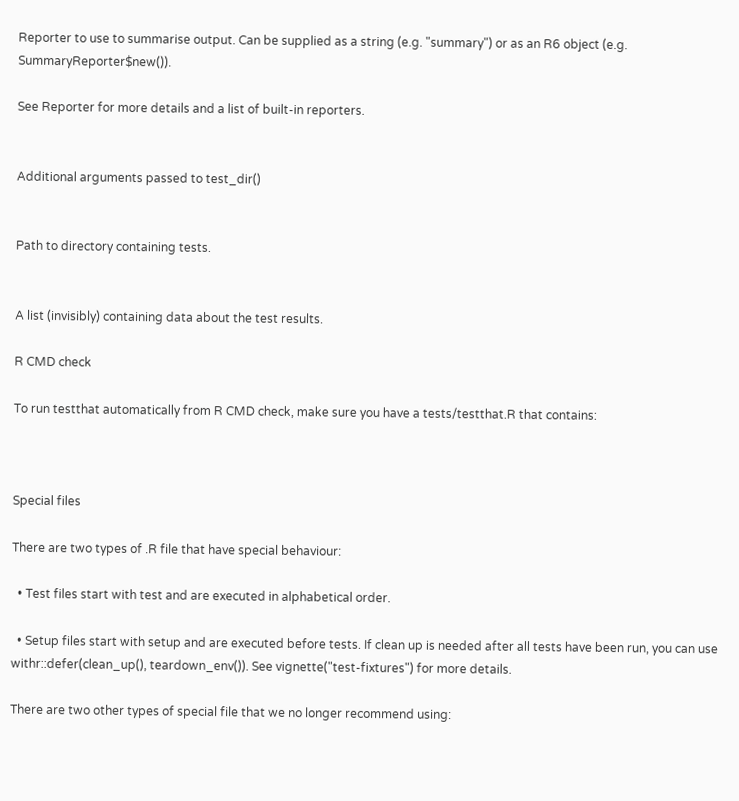Reporter to use to summarise output. Can be supplied as a string (e.g. "summary") or as an R6 object (e.g. SummaryReporter$new()).

See Reporter for more details and a list of built-in reporters.


Additional arguments passed to test_dir()


Path to directory containing tests.


A list (invisibly) containing data about the test results.

R CMD check

To run testthat automatically from R CMD check, make sure you have a tests/testthat.R that contains:



Special files

There are two types of .R file that have special behaviour:

  • Test files start with test and are executed in alphabetical order.

  • Setup files start with setup and are executed before tests. If clean up is needed after all tests have been run, you can use withr::defer(clean_up(), teardown_env()). See vignette("test-fixtures") for more details.

There are two other types of special file that we no longer recommend using: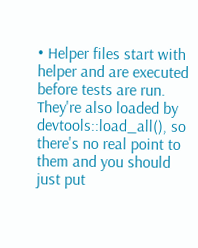• Helper files start with helper and are executed before tests are run. They're also loaded by devtools::load_all(), so there's no real point to them and you should just put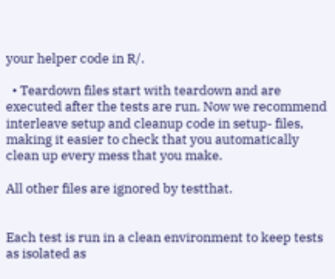your helper code in R/.

  • Teardown files start with teardown and are executed after the tests are run. Now we recommend interleave setup and cleanup code in setup- files, making it easier to check that you automatically clean up every mess that you make.

All other files are ignored by testthat.


Each test is run in a clean environment to keep tests as isolated as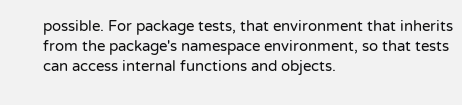possible. For package tests, that environment that inherits from the package's namespace environment, so that tests can access internal functions and objects.